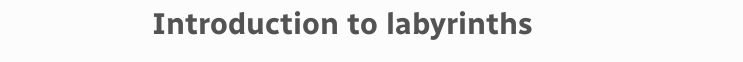Introduction to labyrinths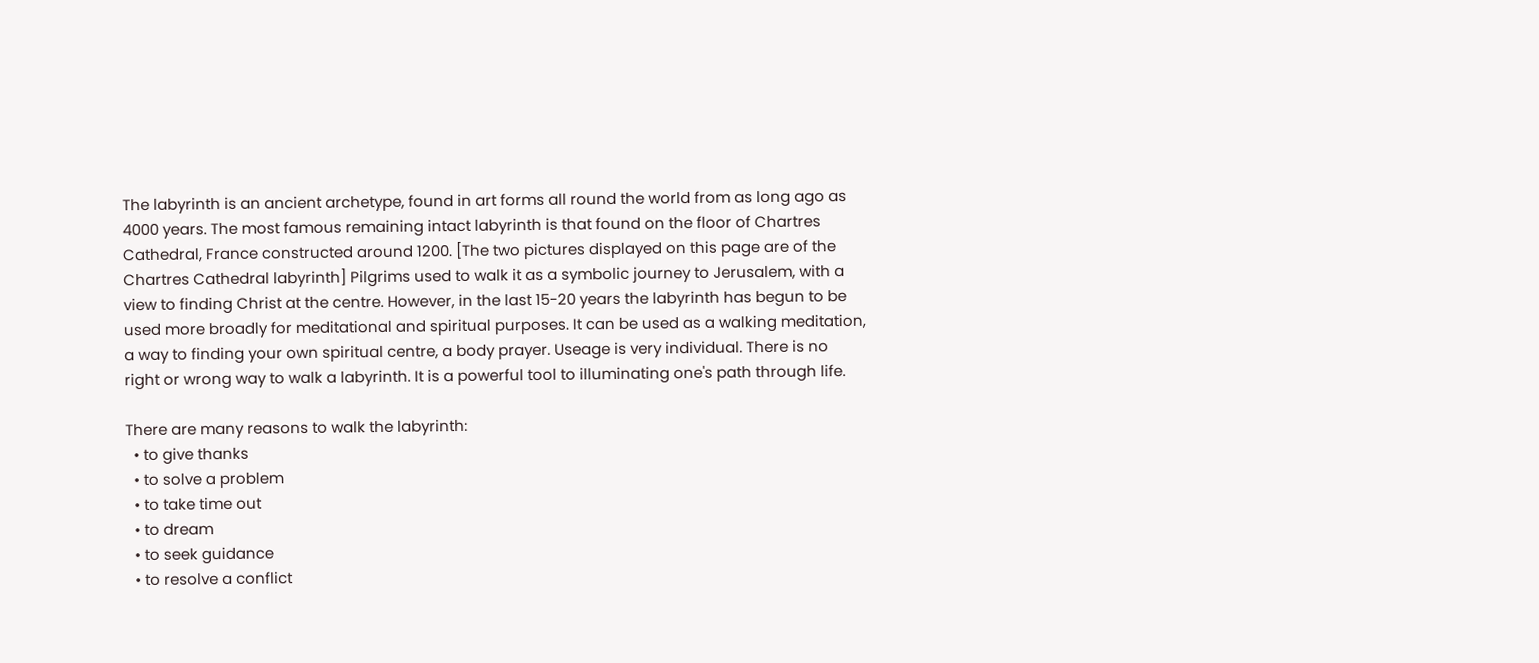The labyrinth is an ancient archetype, found in art forms all round the world from as long ago as 4000 years. The most famous remaining intact labyrinth is that found on the floor of Chartres Cathedral, France constructed around 1200. [The two pictures displayed on this page are of the Chartres Cathedral labyrinth] Pilgrims used to walk it as a symbolic journey to Jerusalem, with a view to finding Christ at the centre. However, in the last 15-20 years the labyrinth has begun to be used more broadly for meditational and spiritual purposes. It can be used as a walking meditation, a way to finding your own spiritual centre, a body prayer. Useage is very individual. There is no right or wrong way to walk a labyrinth. It is a powerful tool to illuminating one's path through life.

There are many reasons to walk the labyrinth:
  • to give thanks
  • to solve a problem
  • to take time out
  • to dream
  • to seek guidance
  • to resolve a conflict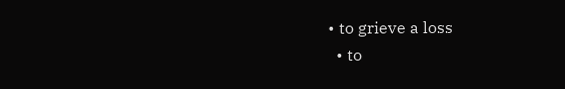• to grieve a loss
  • to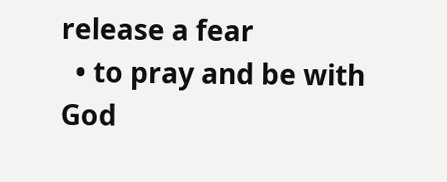release a fear
  • to pray and be with God